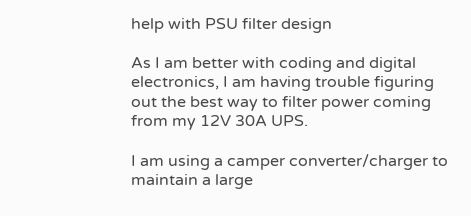help with PSU filter design

As I am better with coding and digital electronics, I am having trouble figuring out the best way to filter power coming from my 12V 30A UPS.

I am using a camper converter/charger to maintain a large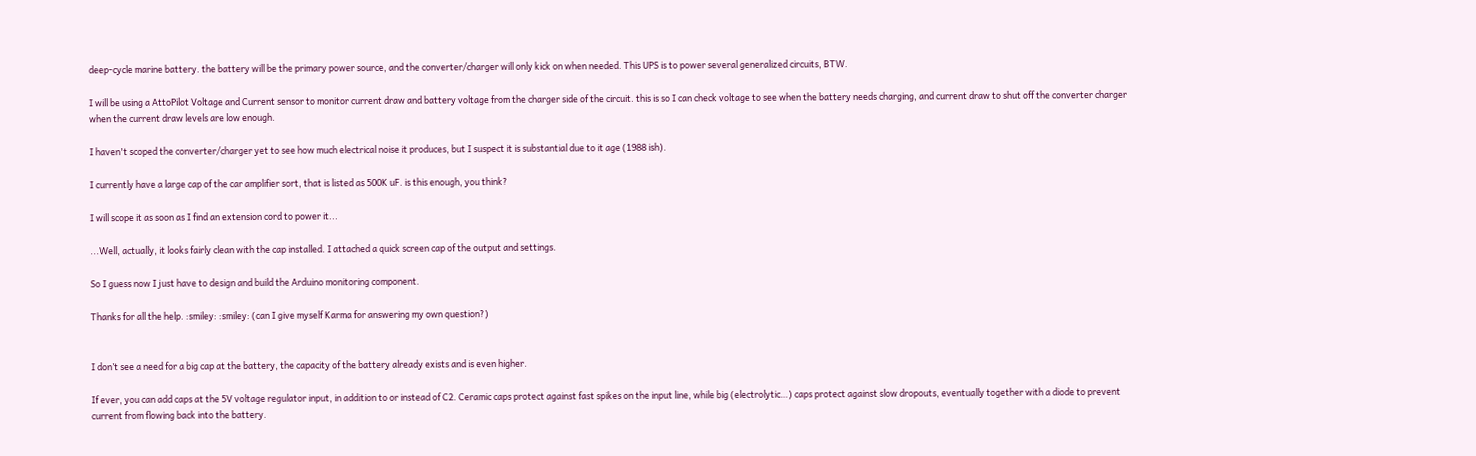deep-cycle marine battery. the battery will be the primary power source, and the converter/charger will only kick on when needed. This UPS is to power several generalized circuits, BTW.

I will be using a AttoPilot Voltage and Current sensor to monitor current draw and battery voltage from the charger side of the circuit. this is so I can check voltage to see when the battery needs charging, and current draw to shut off the converter charger when the current draw levels are low enough.

I haven't scoped the converter/charger yet to see how much electrical noise it produces, but I suspect it is substantial due to it age (1988 ish).

I currently have a large cap of the car amplifier sort, that is listed as 500K uF. is this enough, you think?

I will scope it as soon as I find an extension cord to power it...

...Well, actually, it looks fairly clean with the cap installed. I attached a quick screen cap of the output and settings.

So I guess now I just have to design and build the Arduino monitoring component.

Thanks for all the help. :smiley: :smiley: (can I give myself Karma for answering my own question?)


I don’t see a need for a big cap at the battery, the capacity of the battery already exists and is even higher.

If ever, you can add caps at the 5V voltage regulator input, in addition to or instead of C2. Ceramic caps protect against fast spikes on the input line, while big (electrolytic…) caps protect against slow dropouts, eventually together with a diode to prevent current from flowing back into the battery.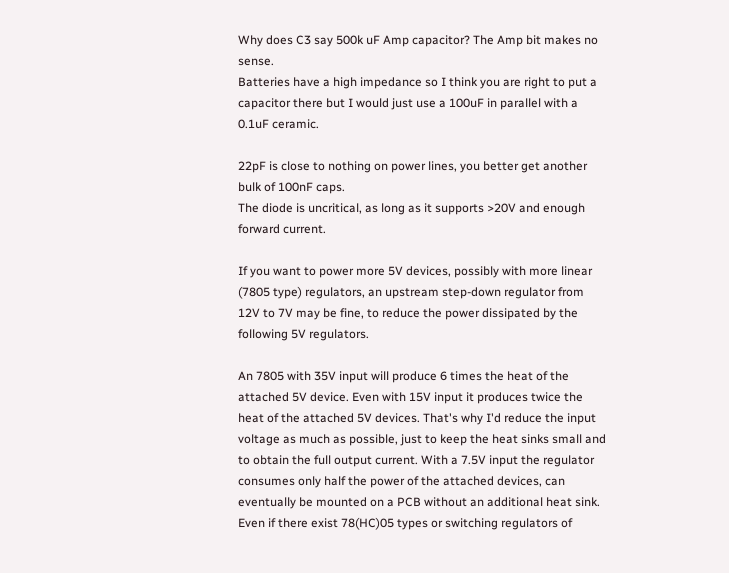Why does C3 say 500k uF Amp capacitor? The Amp bit makes no sense.
Batteries have a high impedance so I think you are right to put a capacitor there but I would just use a 100uF in parallel with a 0.1uF ceramic.

22pF is close to nothing on power lines, you better get another bulk of 100nF caps.
The diode is uncritical, as long as it supports >20V and enough forward current.

If you want to power more 5V devices, possibly with more linear (7805 type) regulators, an upstream step-down regulator from 12V to 7V may be fine, to reduce the power dissipated by the following 5V regulators.

An 7805 with 35V input will produce 6 times the heat of the attached 5V device. Even with 15V input it produces twice the heat of the attached 5V devices. That's why I'd reduce the input voltage as much as possible, just to keep the heat sinks small and to obtain the full output current. With a 7.5V input the regulator consumes only half the power of the attached devices, can eventually be mounted on a PCB without an additional heat sink. Even if there exist 78(HC)05 types or switching regulators of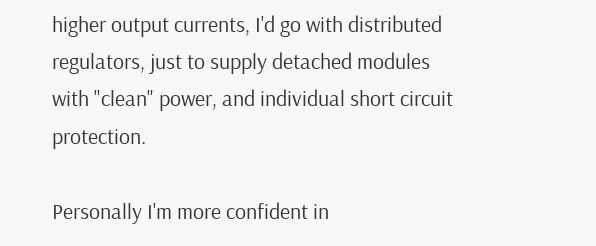higher output currents, I'd go with distributed regulators, just to supply detached modules with "clean" power, and individual short circuit protection.

Personally I'm more confident in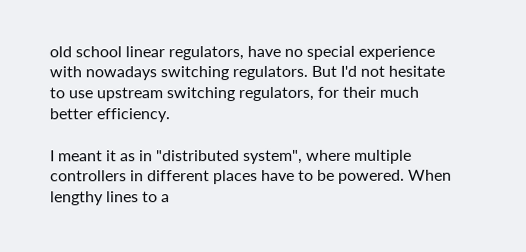old school linear regulators, have no special experience with nowadays switching regulators. But I'd not hesitate to use upstream switching regulators, for their much better efficiency.

I meant it as in "distributed system", where multiple controllers in different places have to be powered. When lengthy lines to a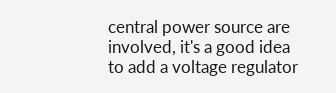central power source are involved, it's a good idea to add a voltage regulator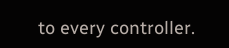to every controller.